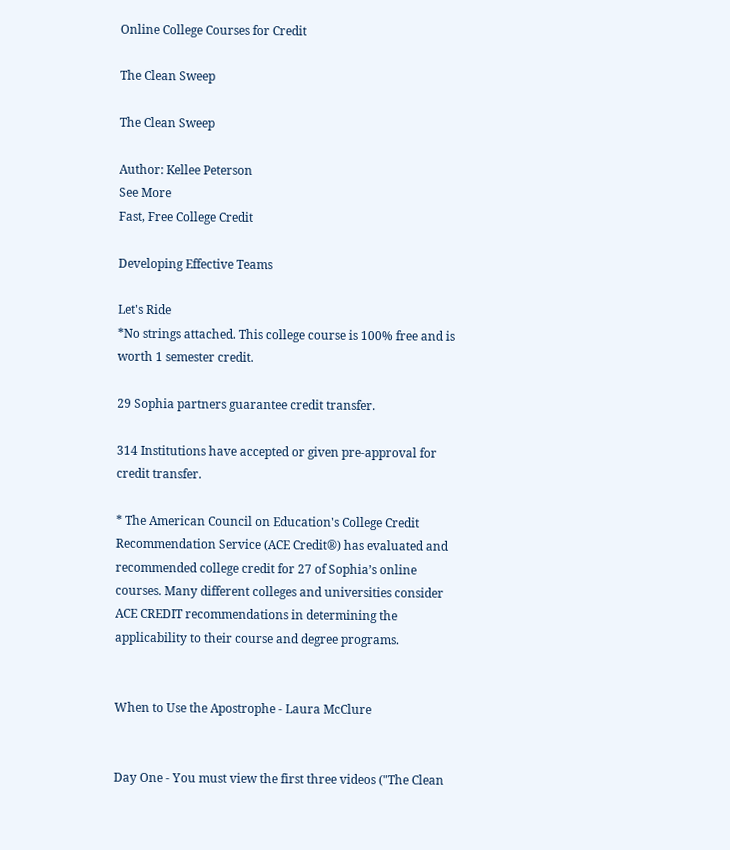Online College Courses for Credit

The Clean Sweep

The Clean Sweep

Author: Kellee Peterson
See More
Fast, Free College Credit

Developing Effective Teams

Let's Ride
*No strings attached. This college course is 100% free and is worth 1 semester credit.

29 Sophia partners guarantee credit transfer.

314 Institutions have accepted or given pre-approval for credit transfer.

* The American Council on Education's College Credit Recommendation Service (ACE Credit®) has evaluated and recommended college credit for 27 of Sophia’s online courses. Many different colleges and universities consider ACE CREDIT recommendations in determining the applicability to their course and degree programs.


When to Use the Apostrophe - Laura McClure


Day One - You must view the first three videos ("The Clean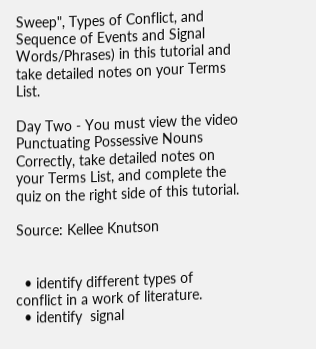Sweep", Types of Conflict, and Sequence of Events and Signal Words/Phrases) in this tutorial and take detailed notes on your Terms List.

Day Two - You must view the video Punctuating Possessive Nouns Correctly, take detailed notes on your Terms List, and complete the quiz on the right side of this tutorial.

Source: Kellee Knutson


  • identify different types of conflict in a work of literature.
  • identify  signal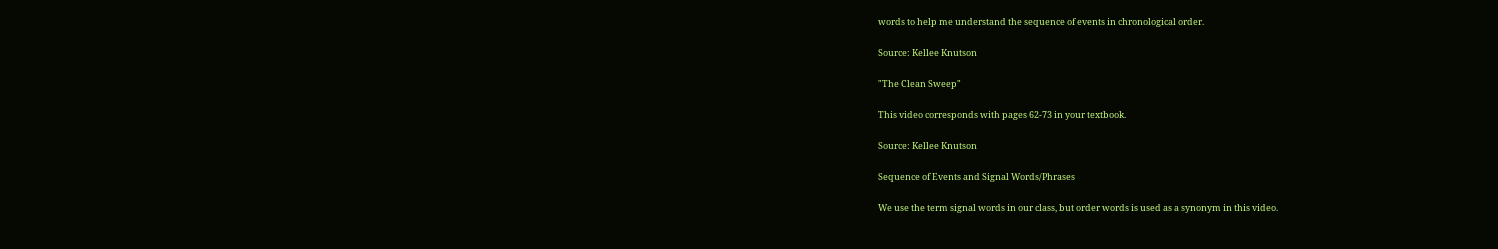words to help me understand the sequence of events in chronological order.

Source: Kellee Knutson

"The Clean Sweep"

This video corresponds with pages 62-73 in your textbook.

Source: Kellee Knutson

Sequence of Events and Signal Words/Phrases

We use the term signal words in our class, but order words is used as a synonym in this video.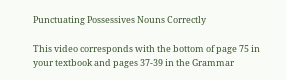Punctuating Possessives Nouns Correctly

This video corresponds with the bottom of page 75 in your textbook and pages 37-39 in the Grammar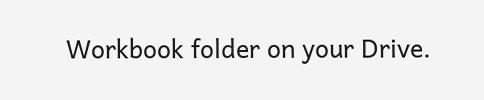Workbook folder on your Drive.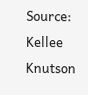Source: Kellee Knutson